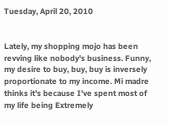Tuesday, April 20, 2010


Lately, my shopping mojo has been revving like nobody's business. Funny, my desire to buy, buy, buy is inversely proportionate to my income. Mi madre thinks it's because I've spent most of my life being Extremely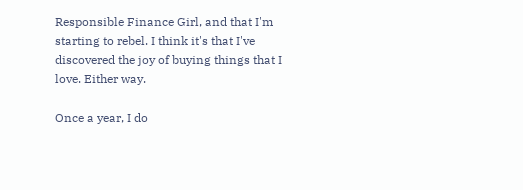Responsible Finance Girl, and that I'm starting to rebel. I think it's that I've discovered the joy of buying things that I love. Either way.

Once a year, I do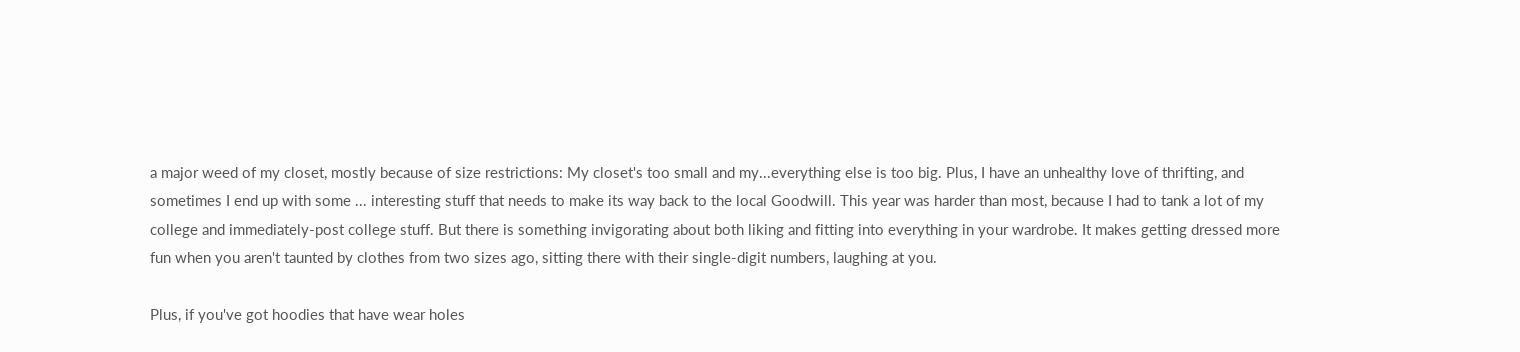a major weed of my closet, mostly because of size restrictions: My closet's too small and my...everything else is too big. Plus, I have an unhealthy love of thrifting, and sometimes I end up with some ... interesting stuff that needs to make its way back to the local Goodwill. This year was harder than most, because I had to tank a lot of my college and immediately-post college stuff. But there is something invigorating about both liking and fitting into everything in your wardrobe. It makes getting dressed more fun when you aren't taunted by clothes from two sizes ago, sitting there with their single-digit numbers, laughing at you.

Plus, if you've got hoodies that have wear holes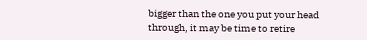bigger than the one you put your head through, it may be time to retire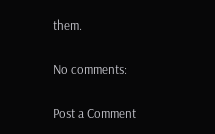them.

No comments:

Post a Comment